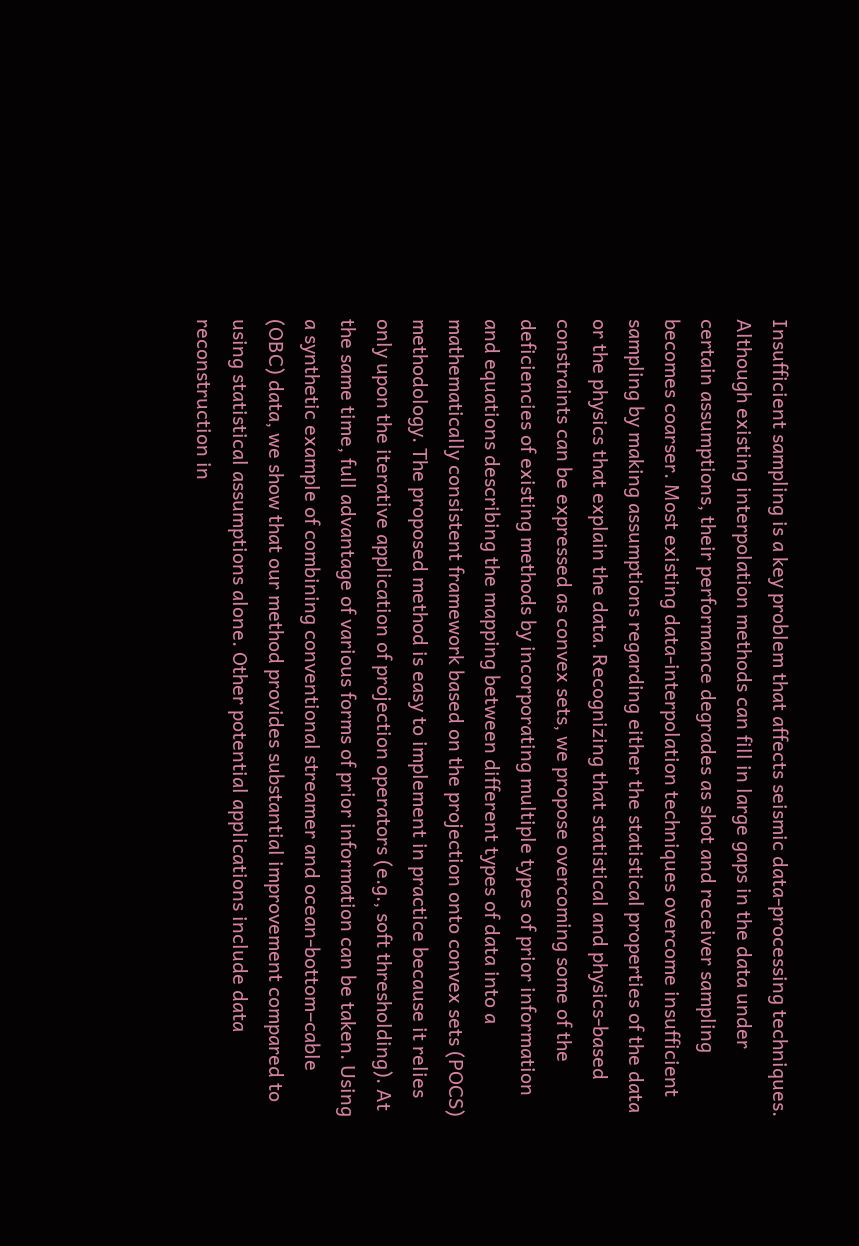Insufficient sampling is a key problem that affects seismic data-processing techniques. Although existing interpolation methods can fill in large gaps in the data under certain assumptions, their performance degrades as shot and receiver sampling becomes coarser. Most existing data-interpolation techniques overcome insufficient sampling by making assumptions regarding either the statistical properties of the data or the physics that explain the data. Recognizing that statistical and physics-based constraints can be expressed as convex sets, we propose overcoming some of the deficiencies of existing methods by incorporating multiple types of prior information and equations describing the mapping between different types of data into a mathematically consistent framework based on the projection onto convex sets (POCS) methodology. The proposed method is easy to implement in practice because it relies only upon the iterative application of projection operators (e.g., soft thresholding). At the same time, full advantage of various forms of prior information can be taken. Using a synthetic example of combining conventional streamer and ocean-bottom–cable (OBC) data, we show that our method provides substantial improvement compared to using statistical assumptions alone. Other potential applications include data reconstruction in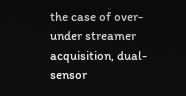the case of over-under streamer acquisition, dual-sensor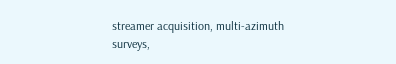streamer acquisition, multi-azimuth surveys,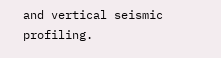and vertical seismic profiling.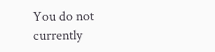You do not currently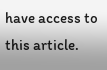have access to this article.